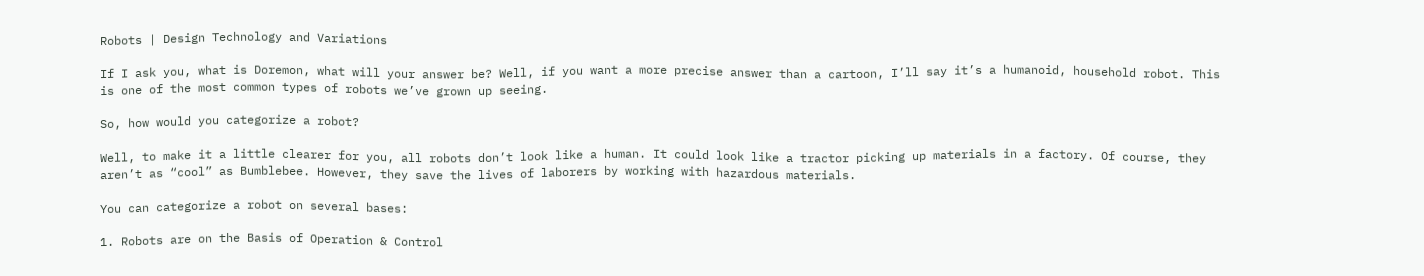Robots | Design Technology and Variations

If I ask you, what is Doremon, what will your answer be? Well, if you want a more precise answer than a cartoon, I’ll say it’s a humanoid, household robot. This is one of the most common types of robots we’ve grown up seeing.

So, how would you categorize a robot?

Well, to make it a little clearer for you, all robots don’t look like a human. It could look like a tractor picking up materials in a factory. Of course, they aren’t as “cool” as Bumblebee. However, they save the lives of laborers by working with hazardous materials.

You can categorize a robot on several bases:

1. Robots are on the Basis of Operation & Control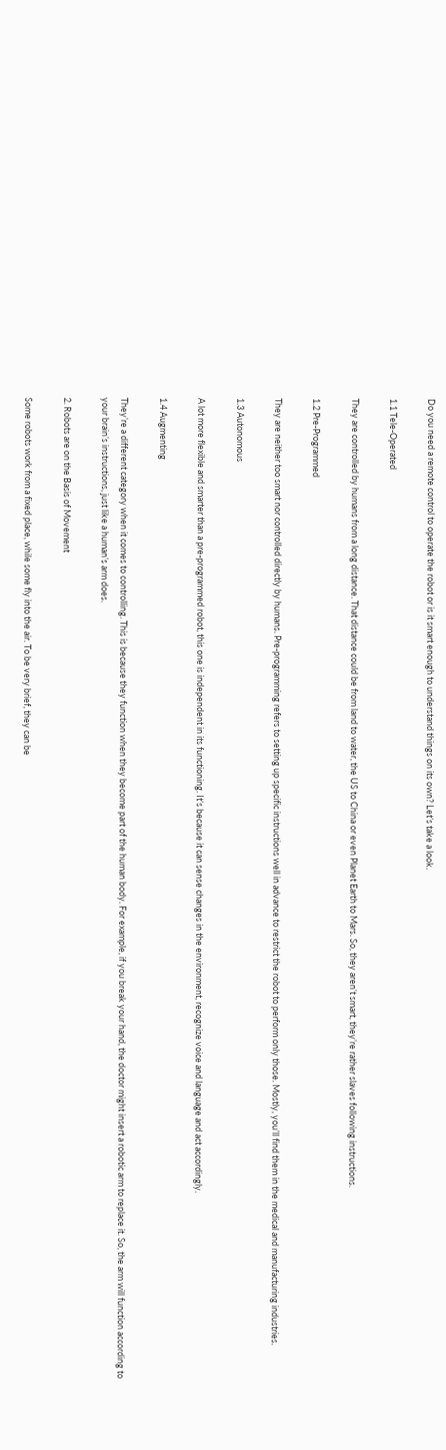Do you need a remote control to operate the robot or is it smart enough to understand things on its own? Let’s take a look.

1.1 Tele-Operated

They are controlled by humans from a long distance. That distance could be from land to water, the US to China or even Planet Earth to Mars. So, they aren’t smart, they’re rather slaves following instructions.

1.2 Pre-Programmed

They are neither too smart nor controlled directly by humans. Pre-programming refers to setting up specific instructions well in advance to restrict the robot to perform only those. Mostly, you’ll find them in the medical and manufacturing industries.

1.3 Autonomous

A lot more flexible and smarter than a pre-programmed robot, this one is independent in its functioning. It’s because it can sense changes in the environment, recognize voice and language and act accordingly.

1.4 Augmenting

They’re a different category when it comes to controlling. This is because they function when they become part of the human body. For example, if you break your hand, the doctor might insert a robotic arm to replace it. So, the arm will function according to your brain’s instructions, just like a human’s arm does.

2. Robots are on the Basis of Movement

Some robots work from a fixed place, while some fly into the air. To be very brief, they can be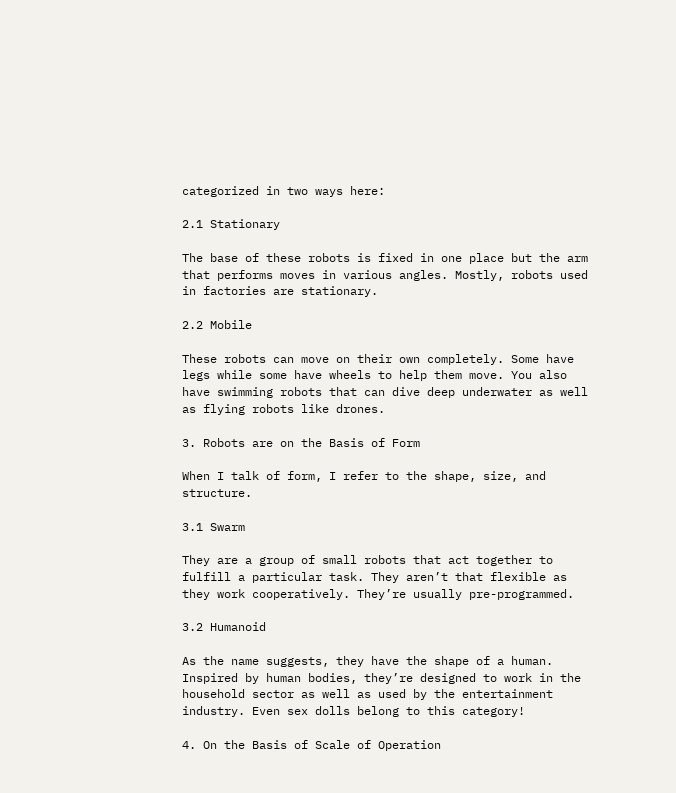categorized in two ways here:

2.1 Stationary

The base of these robots is fixed in one place but the arm that performs moves in various angles. Mostly, robots used in factories are stationary.

2.2 Mobile

These robots can move on their own completely. Some have legs while some have wheels to help them move. You also have swimming robots that can dive deep underwater as well as flying robots like drones.

3. Robots are on the Basis of Form

When I talk of form, I refer to the shape, size, and structure.

3.1 Swarm

They are a group of small robots that act together to fulfill a particular task. They aren’t that flexible as they work cooperatively. They’re usually pre-programmed.

3.2 Humanoid

As the name suggests, they have the shape of a human. Inspired by human bodies, they’re designed to work in the household sector as well as used by the entertainment industry. Even sex dolls belong to this category!

4. On the Basis of Scale of Operation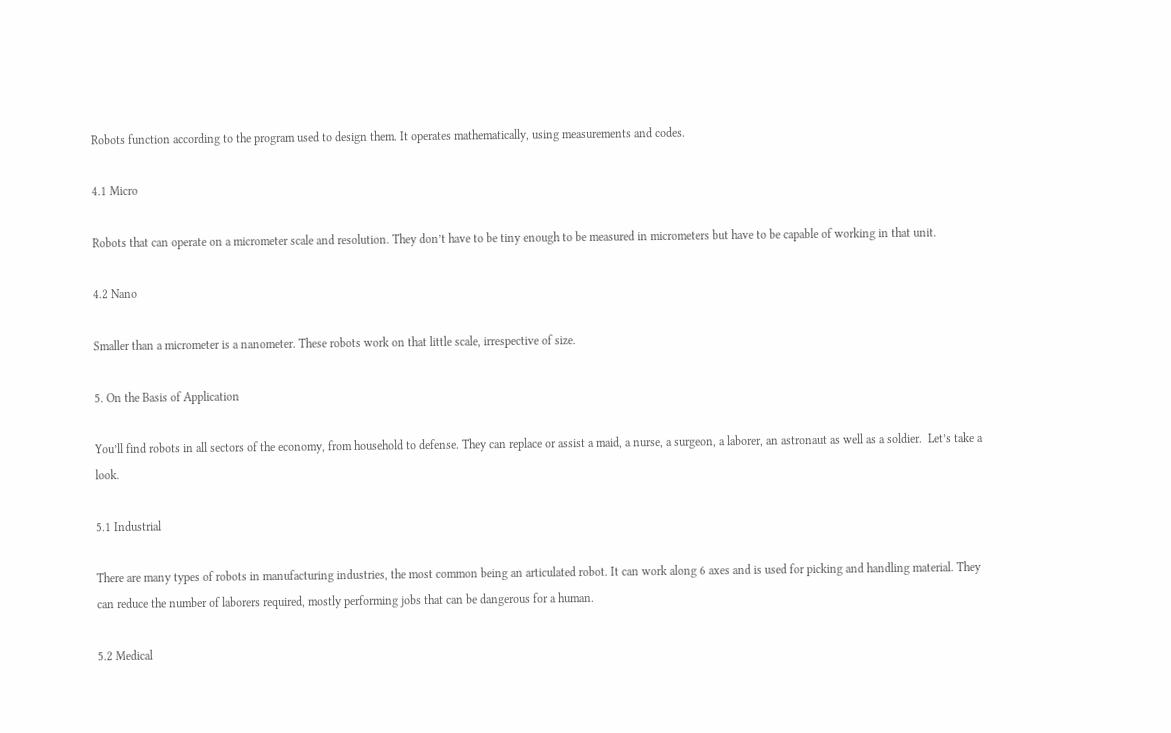Robots function according to the program used to design them. It operates mathematically, using measurements and codes.

4.1 Micro

Robots that can operate on a micrometer scale and resolution. They don’t have to be tiny enough to be measured in micrometers but have to be capable of working in that unit.

4.2 Nano

Smaller than a micrometer is a nanometer. These robots work on that little scale, irrespective of size.

5. On the Basis of Application

You’ll find robots in all sectors of the economy, from household to defense. They can replace or assist a maid, a nurse, a surgeon, a laborer, an astronaut as well as a soldier.  Let’s take a look.

5.1 Industrial

There are many types of robots in manufacturing industries, the most common being an articulated robot. It can work along 6 axes and is used for picking and handling material. They can reduce the number of laborers required, mostly performing jobs that can be dangerous for a human.

5.2 Medical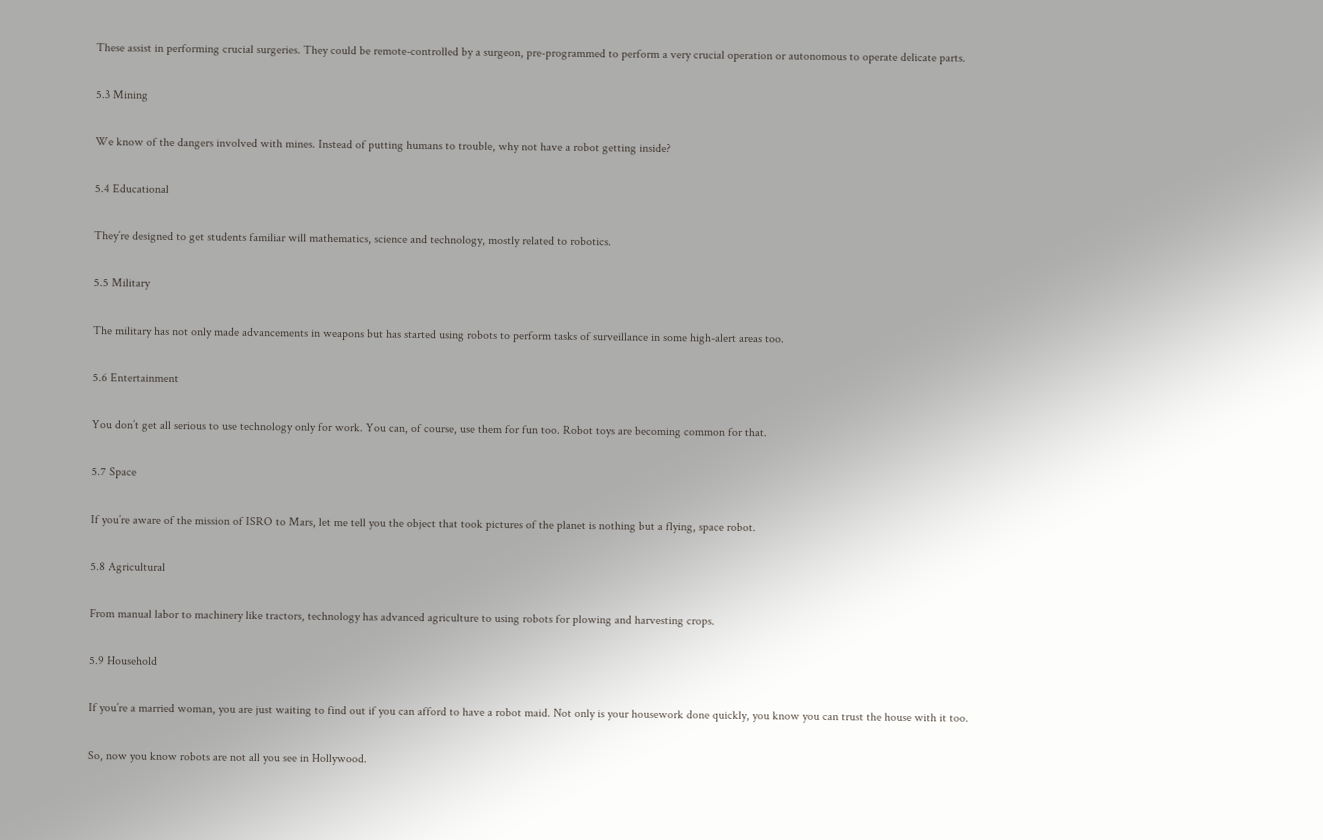These assist in performing crucial surgeries. They could be remote-controlled by a surgeon, pre-programmed to perform a very crucial operation or autonomous to operate delicate parts.

5.3 Mining

We know of the dangers involved with mines. Instead of putting humans to trouble, why not have a robot getting inside?

5.4 Educational

They’re designed to get students familiar will mathematics, science and technology, mostly related to robotics.

5.5 Military

The military has not only made advancements in weapons but has started using robots to perform tasks of surveillance in some high-alert areas too.

5.6 Entertainment

You don’t get all serious to use technology only for work. You can, of course, use them for fun too. Robot toys are becoming common for that.

5.7 Space

If you’re aware of the mission of ISRO to Mars, let me tell you the object that took pictures of the planet is nothing but a flying, space robot.

5.8 Agricultural

From manual labor to machinery like tractors, technology has advanced agriculture to using robots for plowing and harvesting crops.

5.9 Household

If you’re a married woman, you are just waiting to find out if you can afford to have a robot maid. Not only is your housework done quickly, you know you can trust the house with it too.

So, now you know robots are not all you see in Hollywood.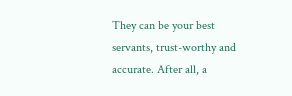They can be your best servants, trust-worthy and accurate. After all, a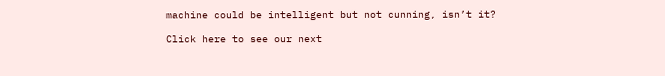machine could be intelligent but not cunning, isn’t it?

Click here to see our next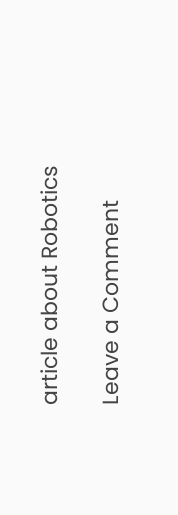article about Robotics

Leave a Comment